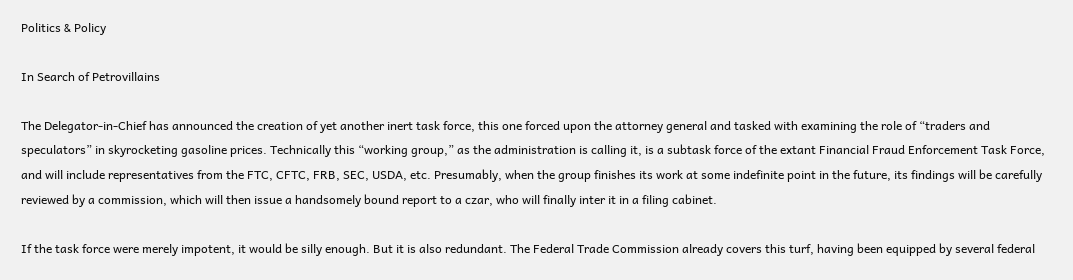Politics & Policy

In Search of Petrovillains

The Delegator-in-Chief has announced the creation of yet another inert task force, this one forced upon the attorney general and tasked with examining the role of “traders and speculators” in skyrocketing gasoline prices. Technically this “working group,” as the administration is calling it, is a subtask force of the extant Financial Fraud Enforcement Task Force, and will include representatives from the FTC, CFTC, FRB, SEC, USDA, etc. Presumably, when the group finishes its work at some indefinite point in the future, its findings will be carefully reviewed by a commission, which will then issue a handsomely bound report to a czar, who will finally inter it in a filing cabinet.

If the task force were merely impotent, it would be silly enough. But it is also redundant. The Federal Trade Commission already covers this turf, having been equipped by several federal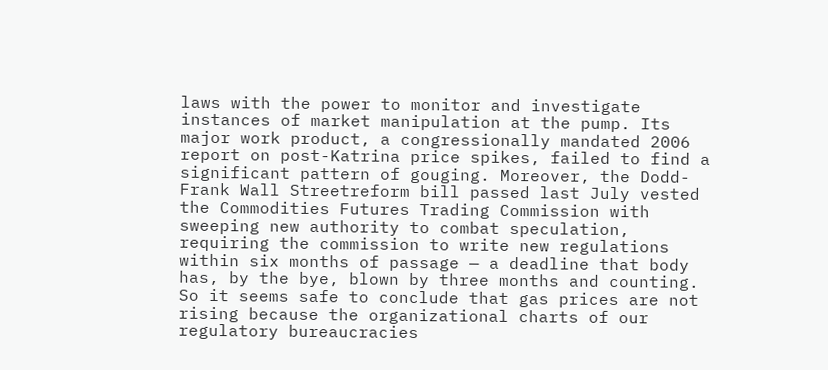laws with the power to monitor and investigate instances of market manipulation at the pump. Its major work product, a congressionally mandated 2006 report on post-Katrina price spikes, failed to find a significant pattern of gouging. Moreover, the Dodd-Frank Wall Streetreform bill passed last July vested the Commodities Futures Trading Commission with sweeping new authority to combat speculation, requiring the commission to write new regulations within six months of passage — a deadline that body has, by the bye, blown by three months and counting. So it seems safe to conclude that gas prices are not rising because the organizational charts of our regulatory bureaucracies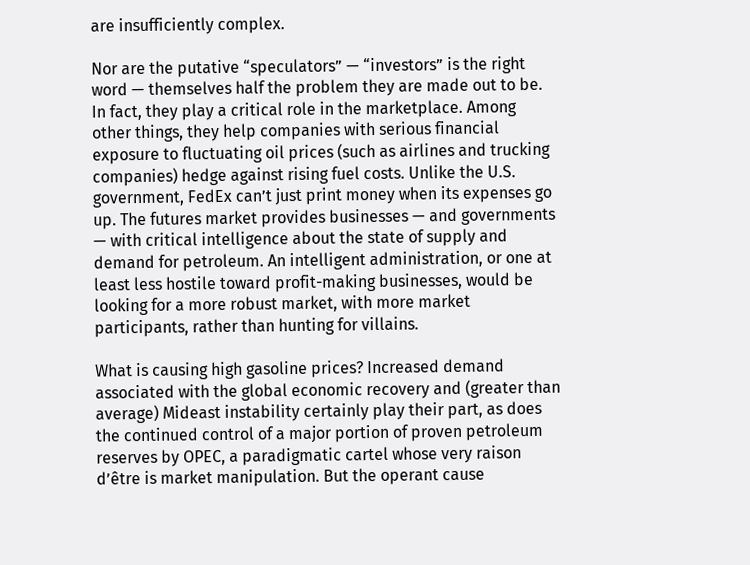are insufficiently complex.

Nor are the putative “speculators” — “investors” is the right word — themselves half the problem they are made out to be. In fact, they play a critical role in the marketplace. Among other things, they help companies with serious financial exposure to fluctuating oil prices (such as airlines and trucking companies) hedge against rising fuel costs. Unlike the U.S. government, FedEx can’t just print money when its expenses go up. The futures market provides businesses — and governments — with critical intelligence about the state of supply and demand for petroleum. An intelligent administration, or one at least less hostile toward profit-making businesses, would be looking for a more robust market, with more market participants, rather than hunting for villains.

What is causing high gasoline prices? Increased demand associated with the global economic recovery and (greater than average) Mideast instability certainly play their part, as does the continued control of a major portion of proven petroleum reserves by OPEC, a paradigmatic cartel whose very raison d’être is market manipulation. But the operant cause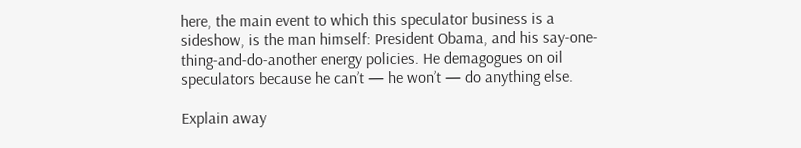here, the main event to which this speculator business is a sideshow, is the man himself: President Obama, and his say-one-thing-and-do-another energy policies. He demagogues on oil speculators because he can’t — he won’t — do anything else.

Explain away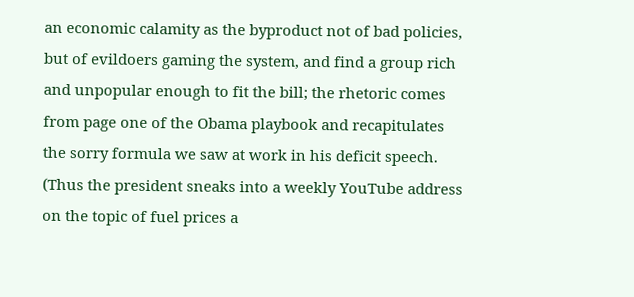an economic calamity as the byproduct not of bad policies, but of evildoers gaming the system, and find a group rich and unpopular enough to fit the bill; the rhetoric comes from page one of the Obama playbook and recapitulates the sorry formula we saw at work in his deficit speech. (Thus the president sneaks into a weekly YouTube address on the topic of fuel prices a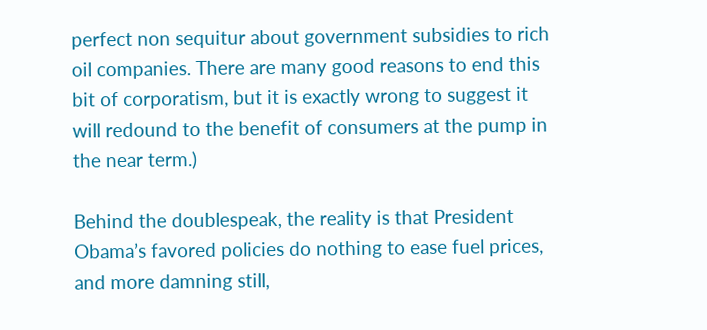perfect non sequitur about government subsidies to rich oil companies. There are many good reasons to end this bit of corporatism, but it is exactly wrong to suggest it will redound to the benefit of consumers at the pump in the near term.)

Behind the doublespeak, the reality is that President Obama’s favored policies do nothing to ease fuel prices, and more damning still,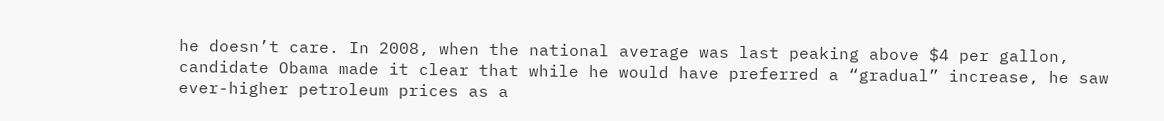he doesn’t care. In 2008, when the national average was last peaking above $4 per gallon, candidate Obama made it clear that while he would have preferred a “gradual” increase, he saw ever-higher petroleum prices as a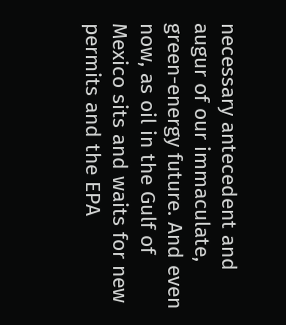necessary antecedent and augur of our immaculate, green-energy future. And even now, as oil in the Gulf of Mexico sits and waits for new permits and the EPA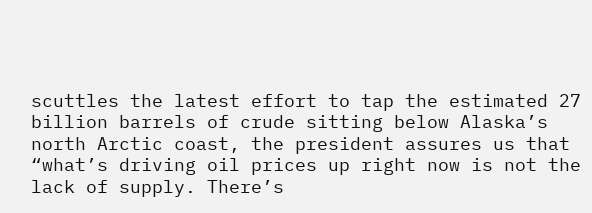scuttles the latest effort to tap the estimated 27 billion barrels of crude sitting below Alaska’s north Arctic coast, the president assures us that “what’s driving oil prices up right now is not the lack of supply. There’s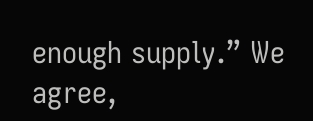enough supply.” We agree,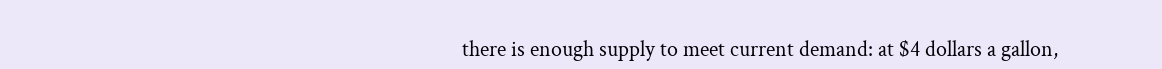there is enough supply to meet current demand: at $4 dollars a gallon,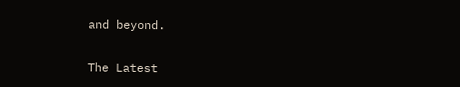and beyond.


The Latest